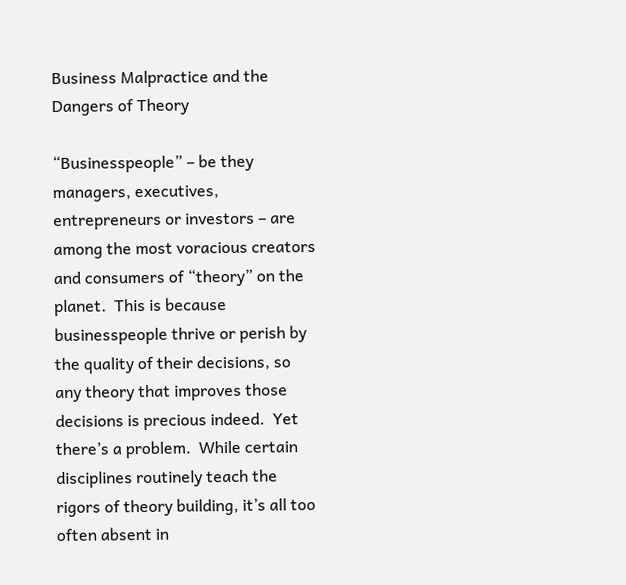Business Malpractice and the Dangers of Theory

“Businesspeople” – be they managers, executives, entrepreneurs or investors – are among the most voracious creators and consumers of “theory” on the planet.  This is because businesspeople thrive or perish by the quality of their decisions, so any theory that improves those decisions is precious indeed.  Yet there’s a problem.  While certain disciplines routinely teach the rigors of theory building, it’s all too often absent in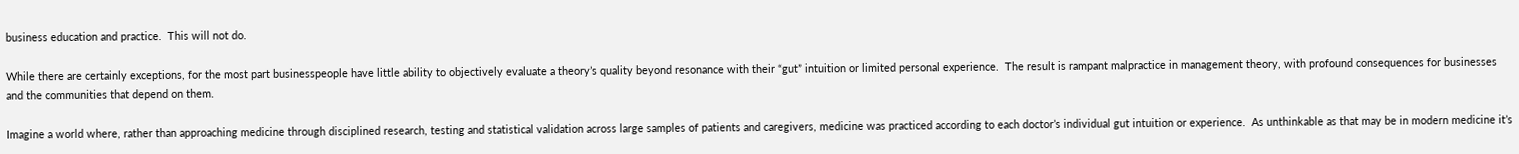business education and practice.  This will not do.

While there are certainly exceptions, for the most part businesspeople have little ability to objectively evaluate a theory’s quality beyond resonance with their “gut” intuition or limited personal experience.  The result is rampant malpractice in management theory, with profound consequences for businesses and the communities that depend on them.

Imagine a world where, rather than approaching medicine through disciplined research, testing and statistical validation across large samples of patients and caregivers, medicine was practiced according to each doctor’s individual gut intuition or experience.  As unthinkable as that may be in modern medicine it’s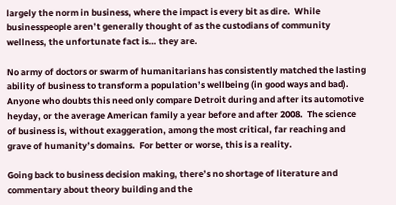largely the norm in business, where the impact is every bit as dire.  While businesspeople aren’t generally thought of as the custodians of community wellness, the unfortunate fact is… they are.

No army of doctors or swarm of humanitarians has consistently matched the lasting ability of business to transform a population’s wellbeing (in good ways and bad).  Anyone who doubts this need only compare Detroit during and after its automotive heyday, or the average American family a year before and after 2008.  The science of business is, without exaggeration, among the most critical, far reaching and grave of humanity’s domains.  For better or worse, this is a reality.

Going back to business decision making, there’s no shortage of literature and commentary about theory building and the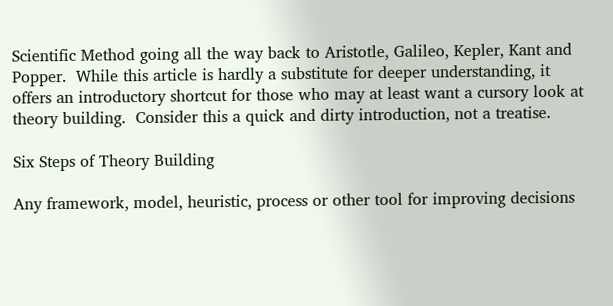Scientific Method going all the way back to Aristotle, Galileo, Kepler, Kant and Popper.  While this article is hardly a substitute for deeper understanding, it offers an introductory shortcut for those who may at least want a cursory look at theory building.  Consider this a quick and dirty introduction, not a treatise.

Six Steps of Theory Building

Any framework, model, heuristic, process or other tool for improving decisions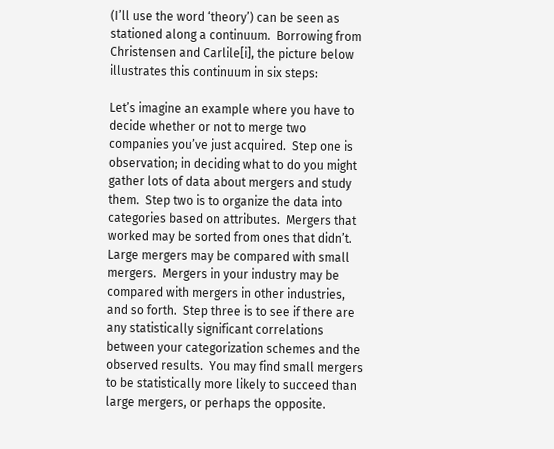(I’ll use the word ‘theory’) can be seen as stationed along a continuum.  Borrowing from Christensen and Carlile[i], the picture below illustrates this continuum in six steps:

Let’s imagine an example where you have to decide whether or not to merge two companies you’ve just acquired.  Step one is observation; in deciding what to do you might gather lots of data about mergers and study them.  Step two is to organize the data into categories based on attributes.  Mergers that worked may be sorted from ones that didn’t.  Large mergers may be compared with small mergers.  Mergers in your industry may be compared with mergers in other industries, and so forth.  Step three is to see if there are any statistically significant correlations between your categorization schemes and the observed results.  You may find small mergers to be statistically more likely to succeed than large mergers, or perhaps the opposite.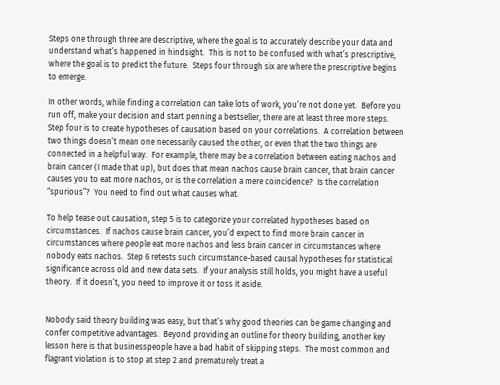Steps one through three are descriptive, where the goal is to accurately describe your data and understand what’s happened in hindsight.  This is not to be confused with what’s prescriptive, where the goal is to predict the future.  Steps four through six are where the prescriptive begins to emerge.

In other words, while finding a correlation can take lots of work, you’re not done yet.  Before you run off, make your decision and start penning a bestseller, there are at least three more steps.  Step four is to create hypotheses of causation based on your correlations.  A correlation between two things doesn’t mean one necessarily caused the other, or even that the two things are connected in a helpful way.  For example, there may be a correlation between eating nachos and brain cancer (I made that up), but does that mean nachos cause brain cancer, that brain cancer causes you to eat more nachos, or is the correlation a mere coincidence?  Is the correlation “spurious”?  You need to find out what causes what.

To help tease out causation, step 5 is to categorize your correlated hypotheses based on circumstances.  If nachos cause brain cancer, you’d expect to find more brain cancer in circumstances where people eat more nachos and less brain cancer in circumstances where nobody eats nachos.  Step 6 retests such circumstance-based causal hypotheses for statistical significance across old and new data sets.  If your analysis still holds, you might have a useful theory.  If it doesn’t, you need to improve it or toss it aside.


Nobody said theory building was easy, but that’s why good theories can be game changing and confer competitive advantages.  Beyond providing an outline for theory building, another key lesson here is that businesspeople have a bad habit of skipping steps.  The most common and flagrant violation is to stop at step 2 and prematurely treat a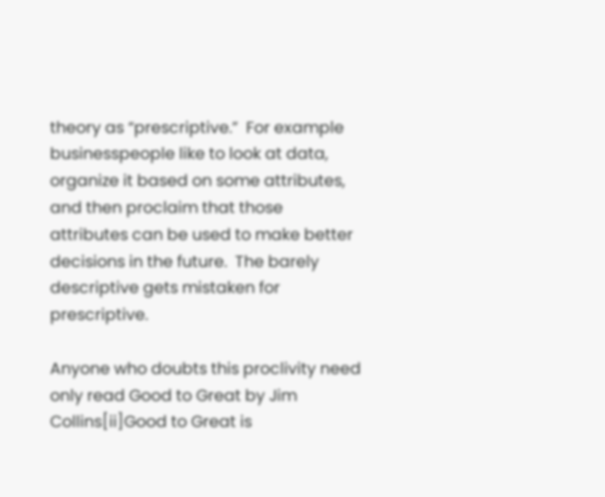theory as “prescriptive.”  For example businesspeople like to look at data, organize it based on some attributes, and then proclaim that those attributes can be used to make better decisions in the future.  The barely descriptive gets mistaken for prescriptive.

Anyone who doubts this proclivity need only read Good to Great by Jim Collins[ii]Good to Great is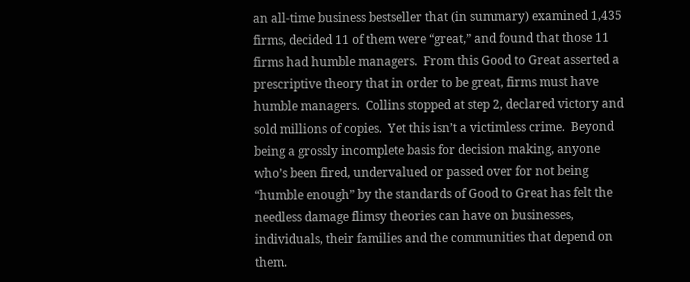an all-time business bestseller that (in summary) examined 1,435 firms, decided 11 of them were “great,” and found that those 11 firms had humble managers.  From this Good to Great asserted a prescriptive theory that in order to be great, firms must have humble managers.  Collins stopped at step 2, declared victory and sold millions of copies.  Yet this isn’t a victimless crime.  Beyond being a grossly incomplete basis for decision making, anyone who’s been fired, undervalued or passed over for not being “humble enough” by the standards of Good to Great has felt the needless damage flimsy theories can have on businesses, individuals, their families and the communities that depend on them.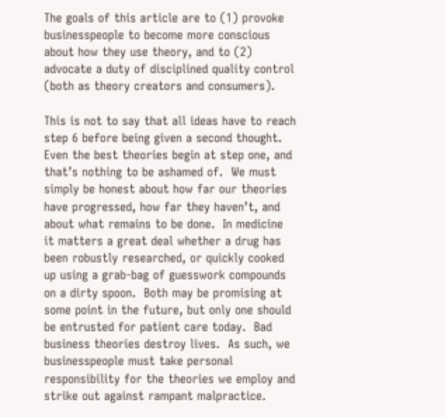The goals of this article are to (1) provoke businesspeople to become more conscious about how they use theory, and to (2) advocate a duty of disciplined quality control (both as theory creators and consumers).

This is not to say that all ideas have to reach step 6 before being given a second thought.  Even the best theories begin at step one, and that’s nothing to be ashamed of.  We must simply be honest about how far our theories have progressed, how far they haven’t, and about what remains to be done.  In medicine it matters a great deal whether a drug has been robustly researched, or quickly cooked up using a grab-bag of guesswork compounds on a dirty spoon.  Both may be promising at some point in the future, but only one should be entrusted for patient care today.  Bad business theories destroy lives.  As such, we businesspeople must take personal responsibility for the theories we employ and strike out against rampant malpractice.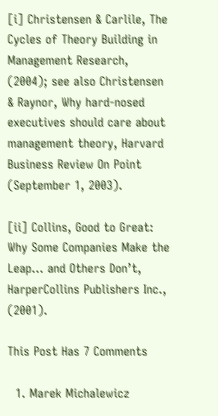[i] Christensen & Carlile, The Cycles of Theory Building in Management Research, (2004); see also Christensen & Raynor, Why hard-nosed executives should care about management theory, Harvard Business Review On Point (September 1, 2003).

[ii] Collins, Good to Great: Why Some Companies Make the Leap… and Others Don’t, HarperCollins Publishers Inc., (2001).

This Post Has 7 Comments

  1. Marek Michalewicz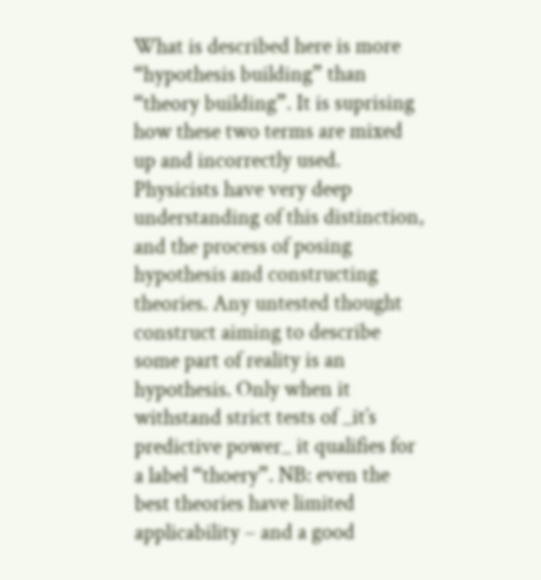What is described here is more “hypothesis building” than “theory building”. It is suprising how these two terms are mixed up and incorrectly used. Physicists have very deep understanding of this distinction, and the process of posing hypothesis and constructing theories. Any untested thought construct aiming to describe some part of reality is an hypothesis. Only when it withstand strict tests of _it’s predictive power_ it qualifies for a label “thoery”. NB: even the best theories have limited applicability – and a good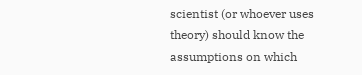scientist (or whoever uses theory) should know the assumptions on which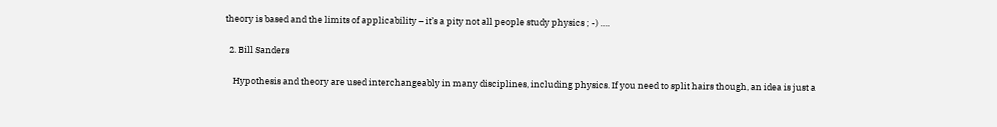theory is based and the limits of applicability – it’s a pity not all people study physics ; -) ….

  2. Bill Sanders

    Hypothesis and theory are used interchangeably in many disciplines, including physics. If you need to split hairs though, an idea is just a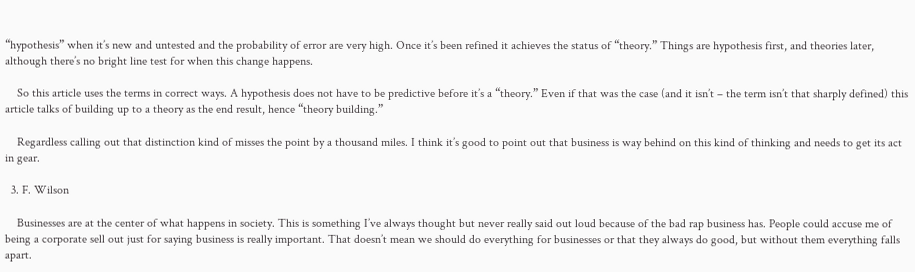“hypothesis” when it’s new and untested and the probability of error are very high. Once it’s been refined it achieves the status of “theory.” Things are hypothesis first, and theories later, although there’s no bright line test for when this change happens.

    So this article uses the terms in correct ways. A hypothesis does not have to be predictive before it’s a “theory.” Even if that was the case (and it isn’t – the term isn’t that sharply defined) this article talks of building up to a theory as the end result, hence “theory building.”

    Regardless calling out that distinction kind of misses the point by a thousand miles. I think it’s good to point out that business is way behind on this kind of thinking and needs to get its act in gear.

  3. F. Wilson

    Businesses are at the center of what happens in society. This is something I’ve always thought but never really said out loud because of the bad rap business has. People could accuse me of being a corporate sell out just for saying business is really important. That doesn’t mean we should do everything for businesses or that they always do good, but without them everything falls apart.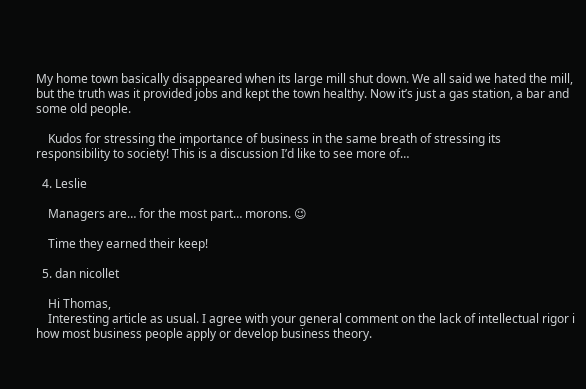My home town basically disappeared when its large mill shut down. We all said we hated the mill, but the truth was it provided jobs and kept the town healthy. Now it’s just a gas station, a bar and some old people.

    Kudos for stressing the importance of business in the same breath of stressing its responsibility to society! This is a discussion I’d like to see more of…

  4. Leslie

    Managers are… for the most part… morons. 😉

    Time they earned their keep!

  5. dan nicollet

    Hi Thomas,
    Interesting article as usual. I agree with your general comment on the lack of intellectual rigor i how most business people apply or develop business theory.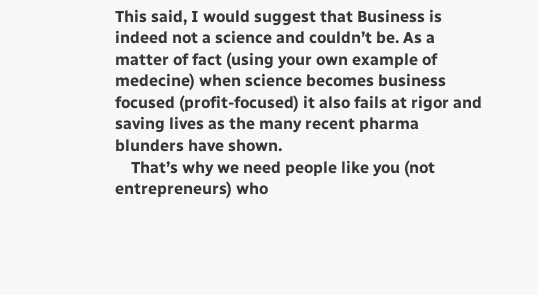This said, I would suggest that Business is indeed not a science and couldn’t be. As a matter of fact (using your own example of medecine) when science becomes business focused (profit-focused) it also fails at rigor and saving lives as the many recent pharma blunders have shown.
    That’s why we need people like you (not entrepreneurs) who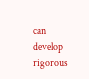can develop rigorous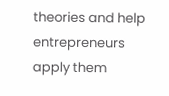theories and help entrepreneurs apply them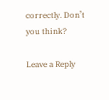correctly. Don’t you think?

Leave a Reply